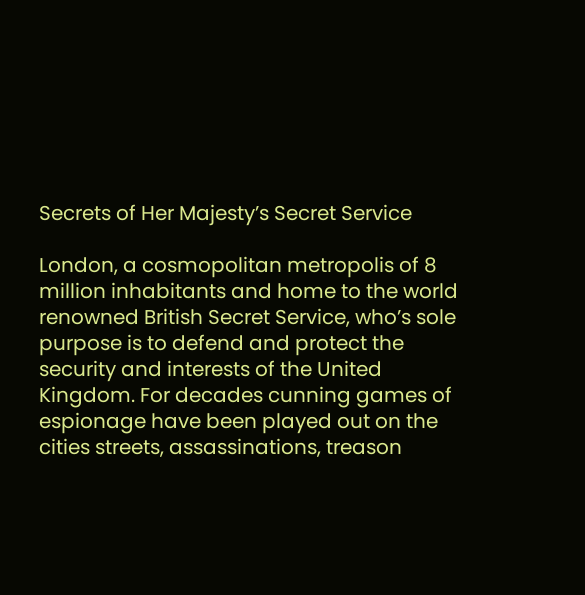Secrets of Her Majesty’s Secret Service

London, a cosmopolitan metropolis of 8 million inhabitants and home to the world renowned British Secret Service, who’s sole purpose is to defend and protect the security and interests of the United Kingdom. For decades cunning games of espionage have been played out on the cities streets, assassinations, treason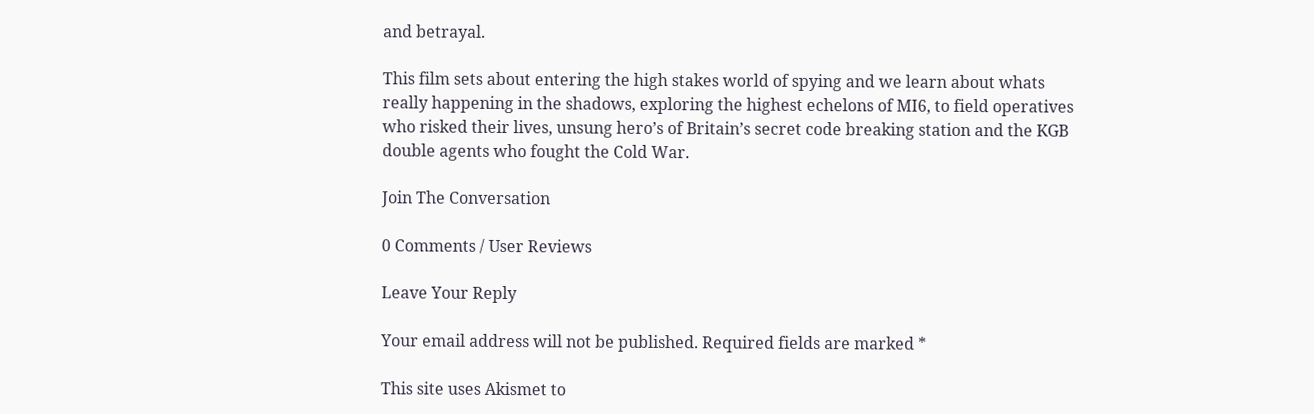and betrayal.

This film sets about entering the high stakes world of spying and we learn about whats really happening in the shadows, exploring the highest echelons of MI6, to field operatives who risked their lives, unsung hero’s of Britain’s secret code breaking station and the KGB double agents who fought the Cold War.

Join The Conversation

0 Comments / User Reviews

Leave Your Reply

Your email address will not be published. Required fields are marked *

This site uses Akismet to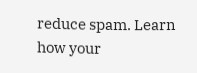reduce spam. Learn how your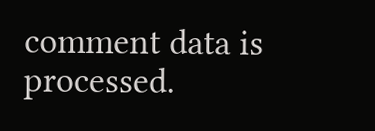comment data is processed.